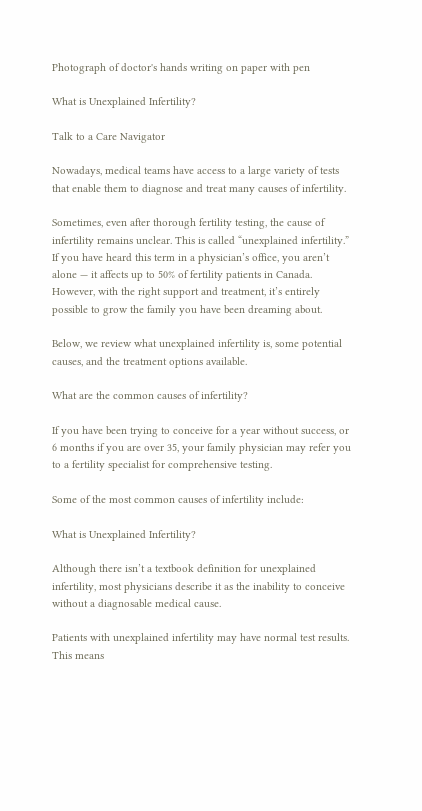Photograph of doctor's hands writing on paper with pen

What is Unexplained Infertility?

Talk to a Care Navigator

Nowadays, medical teams have access to a large variety of tests that enable them to diagnose and treat many causes of infertility.

Sometimes, even after thorough fertility testing, the cause of infertility remains unclear. This is called “unexplained infertility.” If you have heard this term in a physician’s office, you aren’t alone — it affects up to 50% of fertility patients in Canada. However, with the right support and treatment, it’s entirely possible to grow the family you have been dreaming about.

Below, we review what unexplained infertility is, some potential causes, and the treatment options available.

What are the common causes of infertility?

If you have been trying to conceive for a year without success, or 6 months if you are over 35, your family physician may refer you to a fertility specialist for comprehensive testing.

Some of the most common causes of infertility include:

What is Unexplained Infertility?

Although there isn’t a textbook definition for unexplained infertility, most physicians describe it as the inability to conceive without a diagnosable medical cause.

Patients with unexplained infertility may have normal test results. This means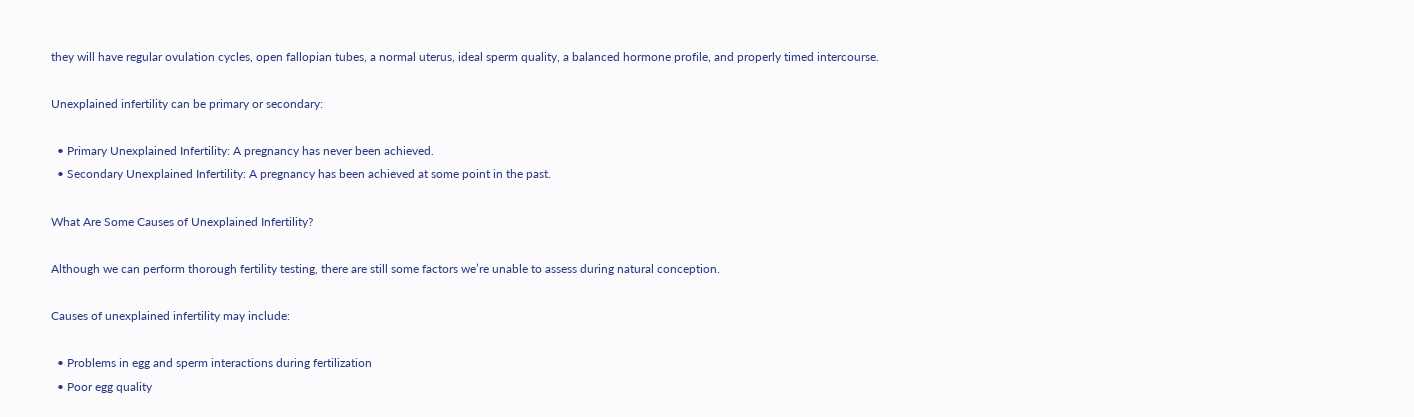they will have regular ovulation cycles, open fallopian tubes, a normal uterus, ideal sperm quality, a balanced hormone profile, and properly timed intercourse.

Unexplained infertility can be primary or secondary:

  • Primary Unexplained Infertility: A pregnancy has never been achieved.
  • Secondary Unexplained Infertility: A pregnancy has been achieved at some point in the past.

What Are Some Causes of Unexplained Infertility?

Although we can perform thorough fertility testing, there are still some factors we’re unable to assess during natural conception.

Causes of unexplained infertility may include:

  • Problems in egg and sperm interactions during fertilization
  • Poor egg quality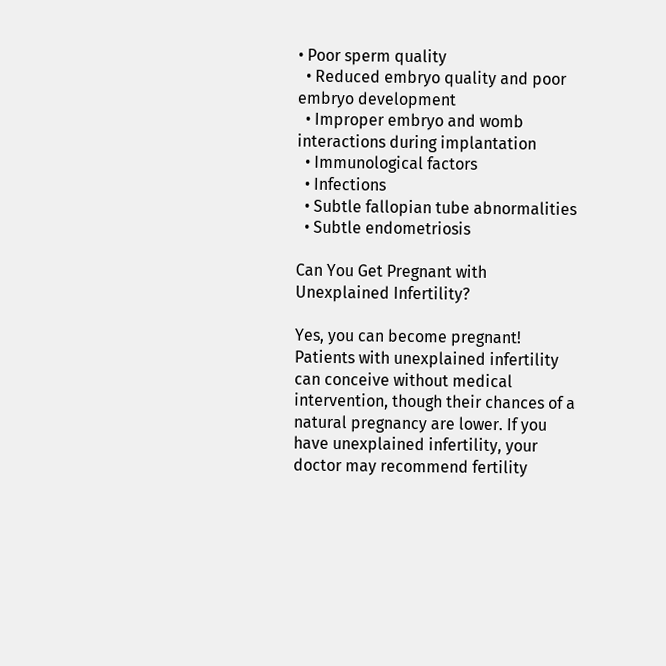• Poor sperm quality
  • Reduced embryo quality and poor embryo development
  • Improper embryo and womb interactions during implantation
  • Immunological factors
  • Infections
  • Subtle fallopian tube abnormalities
  • Subtle endometriosis

Can You Get Pregnant with Unexplained Infertility?

Yes, you can become pregnant! Patients with unexplained infertility can conceive without medical intervention, though their chances of a natural pregnancy are lower. If you have unexplained infertility, your doctor may recommend fertility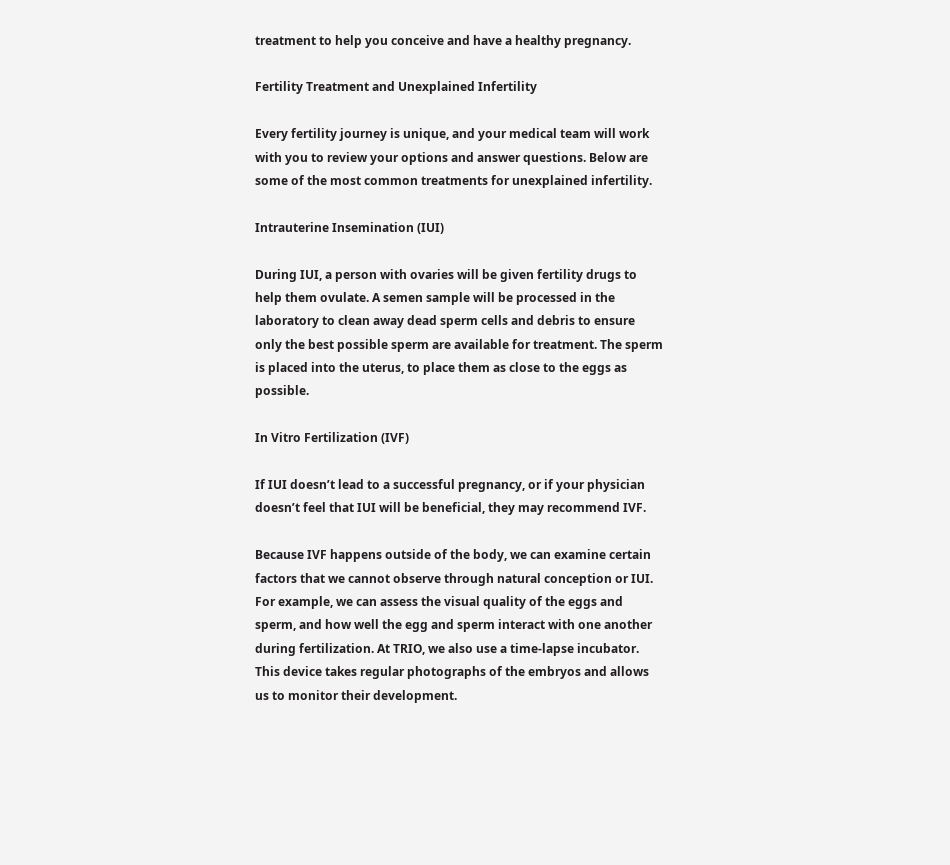treatment to help you conceive and have a healthy pregnancy.

Fertility Treatment and Unexplained Infertility

Every fertility journey is unique, and your medical team will work with you to review your options and answer questions. Below are some of the most common treatments for unexplained infertility.

Intrauterine Insemination (IUI)

During IUI, a person with ovaries will be given fertility drugs to help them ovulate. A semen sample will be processed in the laboratory to clean away dead sperm cells and debris to ensure only the best possible sperm are available for treatment. The sperm is placed into the uterus, to place them as close to the eggs as possible.

In Vitro Fertilization (IVF)

If IUI doesn’t lead to a successful pregnancy, or if your physician doesn’t feel that IUI will be beneficial, they may recommend IVF.

Because IVF happens outside of the body, we can examine certain factors that we cannot observe through natural conception or IUI. For example, we can assess the visual quality of the eggs and sperm, and how well the egg and sperm interact with one another during fertilization. At TRIO, we also use a time-lapse incubator. This device takes regular photographs of the embryos and allows us to monitor their development.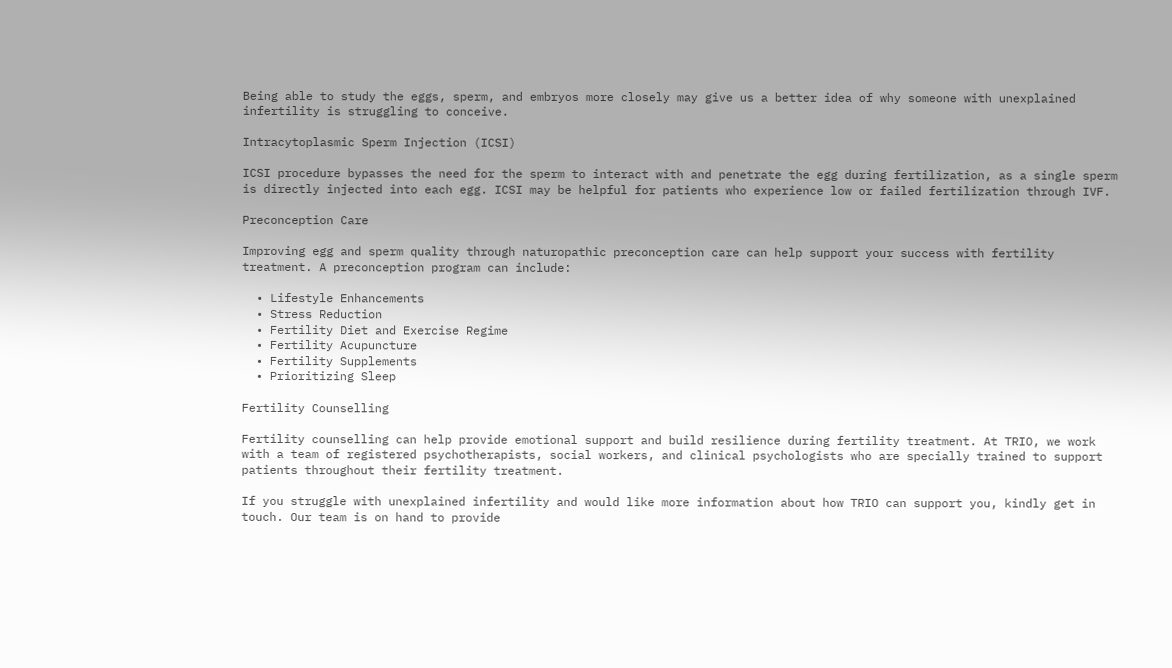Being able to study the eggs, sperm, and embryos more closely may give us a better idea of why someone with unexplained infertility is struggling to conceive.

Intracytoplasmic Sperm Injection (ICSI)

ICSI procedure bypasses the need for the sperm to interact with and penetrate the egg during fertilization, as a single sperm is directly injected into each egg. ICSI may be helpful for patients who experience low or failed fertilization through IVF.

Preconception Care

Improving egg and sperm quality through naturopathic preconception care can help support your success with fertility treatment. A preconception program can include:

  • Lifestyle Enhancements
  • Stress Reduction
  • Fertility Diet and Exercise Regime
  • Fertility Acupuncture
  • Fertility Supplements
  • Prioritizing Sleep

Fertility Counselling

Fertility counselling can help provide emotional support and build resilience during fertility treatment. At TRIO, we work with a team of registered psychotherapists, social workers, and clinical psychologists who are specially trained to support patients throughout their fertility treatment.

If you struggle with unexplained infertility and would like more information about how TRIO can support you, kindly get in touch. Our team is on hand to provide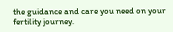the guidance and care you need on your fertility journey.